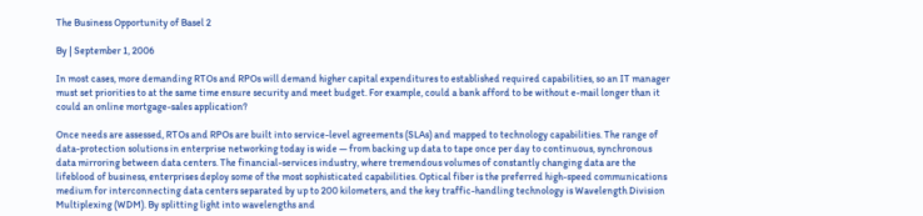The Business Opportunity of Basel 2

By | September 1, 2006

In most cases, more demanding RTOs and RPOs will demand higher capital expenditures to established required capabilities, so an IT manager must set priorities to at the same time ensure security and meet budget. For example, could a bank afford to be without e-mail longer than it could an online mortgage-sales application?

Once needs are assessed, RTOs and RPOs are built into service-level agreements (SLAs) and mapped to technology capabilities. The range of data-protection solutions in enterprise networking today is wide — from backing up data to tape once per day to continuous, synchronous data mirroring between data centers. The financial-services industry, where tremendous volumes of constantly changing data are the lifeblood of business, enterprises deploy some of the most sophisticated capabilities. Optical fiber is the preferred high-speed communications medium for interconnecting data centers separated by up to 200 kilometers, and the key traffic-handling technology is Wavelength Division Multiplexing (WDM). By splitting light into wavelengths and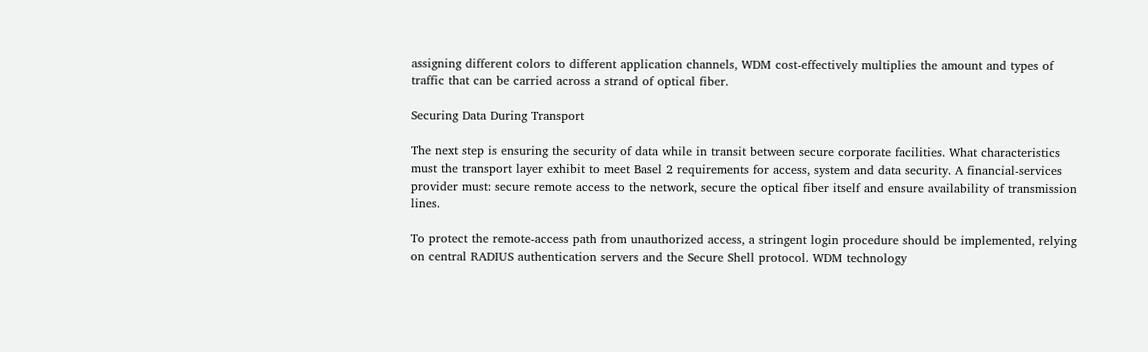assigning different colors to different application channels, WDM cost-effectively multiplies the amount and types of traffic that can be carried across a strand of optical fiber.

Securing Data During Transport

The next step is ensuring the security of data while in transit between secure corporate facilities. What characteristics must the transport layer exhibit to meet Basel 2 requirements for access, system and data security. A financial-services provider must: secure remote access to the network, secure the optical fiber itself and ensure availability of transmission lines.

To protect the remote-access path from unauthorized access, a stringent login procedure should be implemented, relying on central RADIUS authentication servers and the Secure Shell protocol. WDM technology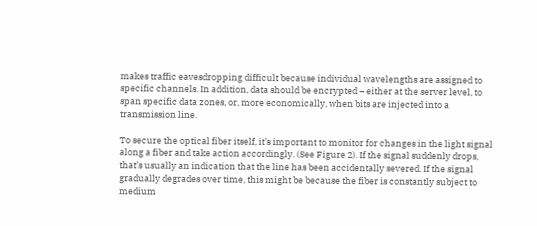makes traffic eavesdropping difficult because individual wavelengths are assigned to specific channels. In addition, data should be encrypted – either at the server level, to span specific data zones, or, more economically, when bits are injected into a transmission line.

To secure the optical fiber itself, it’s important to monitor for changes in the light signal along a fiber and take action accordingly. (See Figure 2). If the signal suddenly drops, that’s usually an indication that the line has been accidentally severed. If the signal gradually degrades over time, this might be because the fiber is constantly subject to medium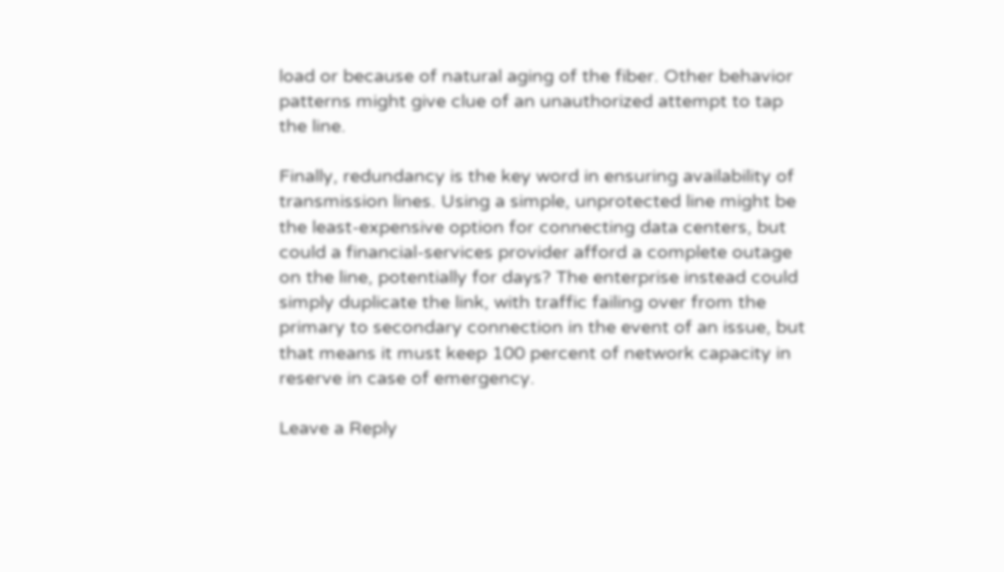load or because of natural aging of the fiber. Other behavior patterns might give clue of an unauthorized attempt to tap the line.

Finally, redundancy is the key word in ensuring availability of transmission lines. Using a simple, unprotected line might be the least-expensive option for connecting data centers, but could a financial-services provider afford a complete outage on the line, potentially for days? The enterprise instead could simply duplicate the link, with traffic failing over from the primary to secondary connection in the event of an issue, but that means it must keep 100 percent of network capacity in reserve in case of emergency.

Leave a Reply